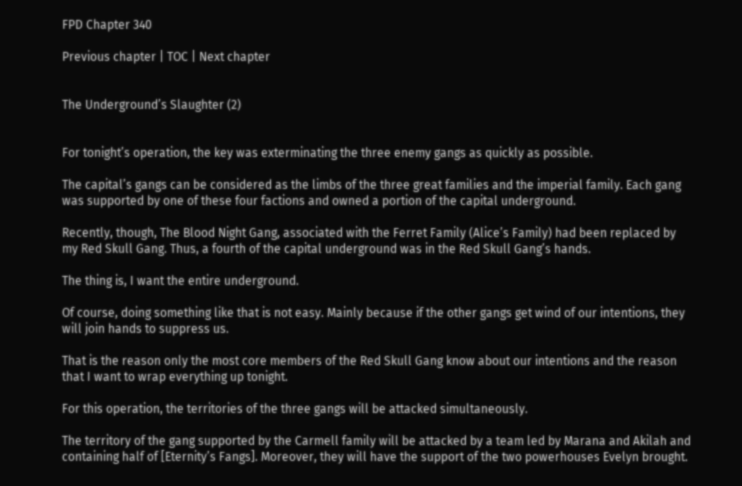FPD Chapter 340

Previous chapter | TOC | Next chapter


The Underground’s Slaughter (2)


For tonight’s operation, the key was exterminating the three enemy gangs as quickly as possible.

The capital’s gangs can be considered as the limbs of the three great families and the imperial family. Each gang was supported by one of these four factions and owned a portion of the capital underground.

Recently, though, The Blood Night Gang, associated with the Ferret Family (Alice’s Family) had been replaced by my Red Skull Gang. Thus, a fourth of the capital underground was in the Red Skull Gang’s hands.

The thing is, I want the entire underground.

Of course, doing something like that is not easy. Mainly because if the other gangs get wind of our intentions, they will join hands to suppress us.

That is the reason only the most core members of the Red Skull Gang know about our intentions and the reason that I want to wrap everything up tonight.

For this operation, the territories of the three gangs will be attacked simultaneously.

The territory of the gang supported by the Carmell family will be attacked by a team led by Marana and Akilah and containing half of [Eternity’s Fangs]. Moreover, they will have the support of the two powerhouses Evelyn brought.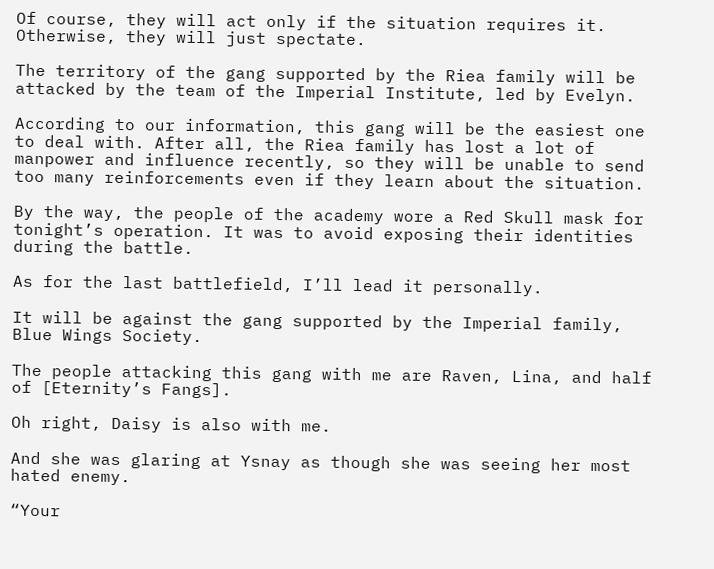Of course, they will act only if the situation requires it. Otherwise, they will just spectate.

The territory of the gang supported by the Riea family will be attacked by the team of the Imperial Institute, led by Evelyn.

According to our information, this gang will be the easiest one to deal with. After all, the Riea family has lost a lot of manpower and influence recently, so they will be unable to send too many reinforcements even if they learn about the situation.

By the way, the people of the academy wore a Red Skull mask for tonight’s operation. It was to avoid exposing their identities during the battle.

As for the last battlefield, I’ll lead it personally.

It will be against the gang supported by the Imperial family, Blue Wings Society.

The people attacking this gang with me are Raven, Lina, and half of [Eternity’s Fangs].

Oh right, Daisy is also with me.

And she was glaring at Ysnay as though she was seeing her most hated enemy.

“Your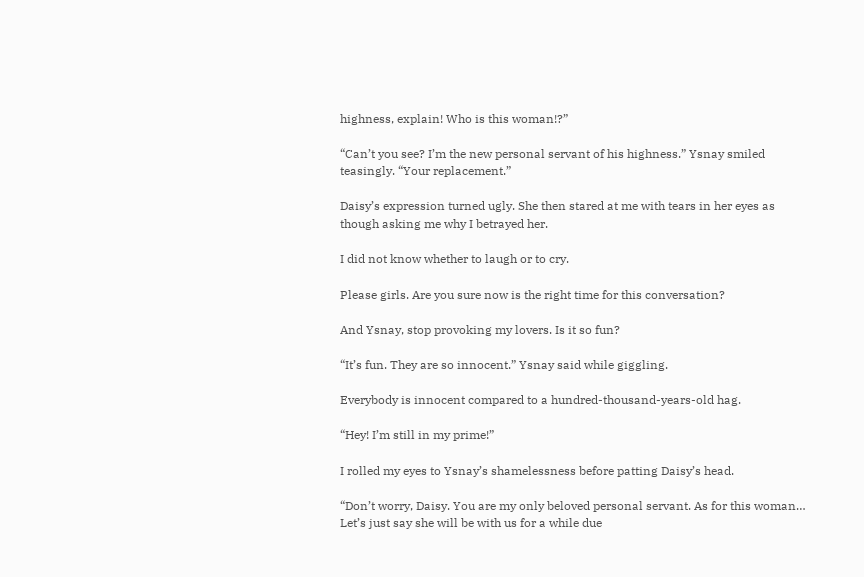highness, explain! Who is this woman!?”

“Can’t you see? I’m the new personal servant of his highness.” Ysnay smiled teasingly. “Your replacement.”

Daisy’s expression turned ugly. She then stared at me with tears in her eyes as though asking me why I betrayed her.

I did not know whether to laugh or to cry.

Please girls. Are you sure now is the right time for this conversation?

And Ysnay, stop provoking my lovers. Is it so fun?

“It’s fun. They are so innocent.” Ysnay said while giggling.

Everybody is innocent compared to a hundred-thousand-years-old hag.

“Hey! I’m still in my prime!”

I rolled my eyes to Ysnay’s shamelessness before patting Daisy’s head.

“Don’t worry, Daisy. You are my only beloved personal servant. As for this woman… Let’s just say she will be with us for a while due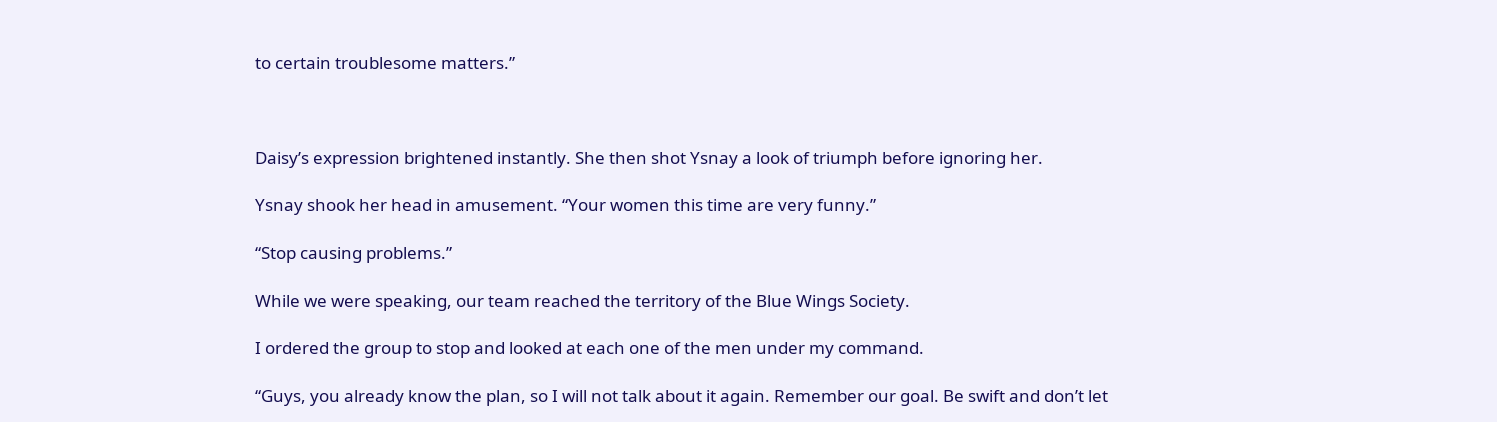to certain troublesome matters.”



Daisy’s expression brightened instantly. She then shot Ysnay a look of triumph before ignoring her.

Ysnay shook her head in amusement. “Your women this time are very funny.”

“Stop causing problems.”

While we were speaking, our team reached the territory of the Blue Wings Society.

I ordered the group to stop and looked at each one of the men under my command.

“Guys, you already know the plan, so I will not talk about it again. Remember our goal. Be swift and don’t let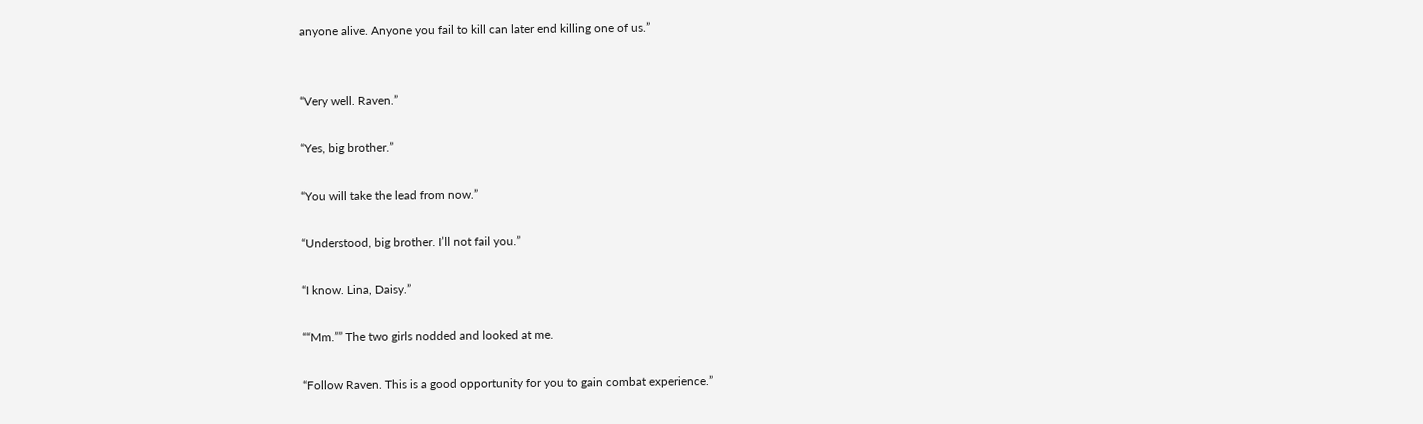anyone alive. Anyone you fail to kill can later end killing one of us.”


“Very well. Raven.”

“Yes, big brother.”

“You will take the lead from now.”

“Understood, big brother. I’ll not fail you.”

“I know. Lina, Daisy.”

““Mm.”” The two girls nodded and looked at me.

“Follow Raven. This is a good opportunity for you to gain combat experience.”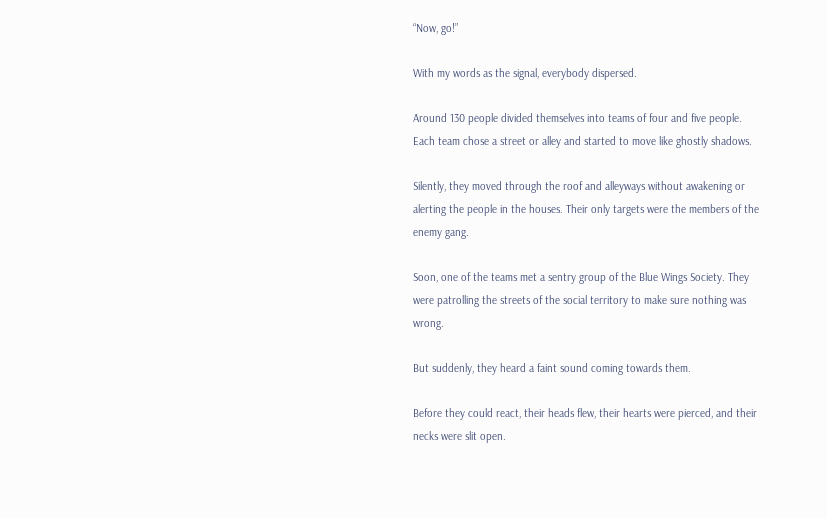“Now, go!”

With my words as the signal, everybody dispersed.

Around 130 people divided themselves into teams of four and five people. Each team chose a street or alley and started to move like ghostly shadows.

Silently, they moved through the roof and alleyways without awakening or alerting the people in the houses. Their only targets were the members of the enemy gang.

Soon, one of the teams met a sentry group of the Blue Wings Society. They were patrolling the streets of the social territory to make sure nothing was wrong.

But suddenly, they heard a faint sound coming towards them.

Before they could react, their heads flew, their hearts were pierced, and their necks were slit open.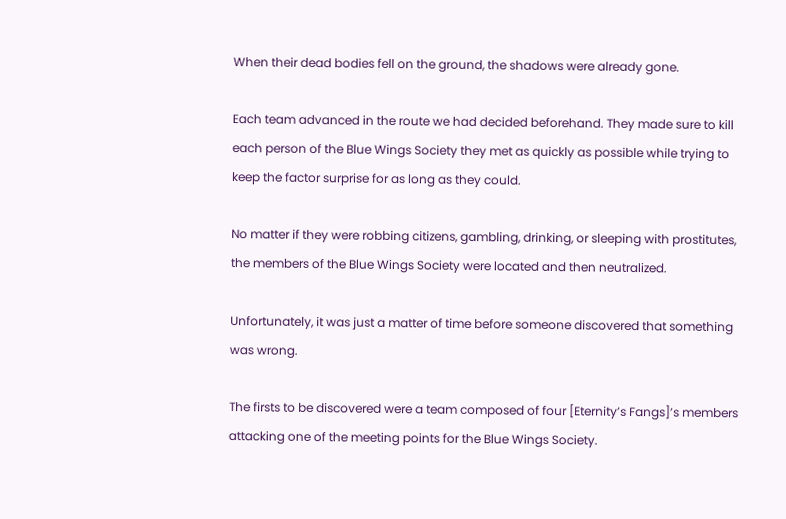When their dead bodies fell on the ground, the shadows were already gone.

Each team advanced in the route we had decided beforehand. They made sure to kill each person of the Blue Wings Society they met as quickly as possible while trying to keep the factor surprise for as long as they could.

No matter if they were robbing citizens, gambling, drinking, or sleeping with prostitutes, the members of the Blue Wings Society were located and then neutralized.

Unfortunately, it was just a matter of time before someone discovered that something was wrong.

The firsts to be discovered were a team composed of four [Eternity’s Fangs]’s members attacking one of the meeting points for the Blue Wings Society.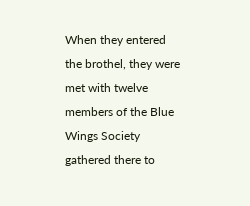When they entered the brothel, they were met with twelve members of the Blue Wings Society gathered there to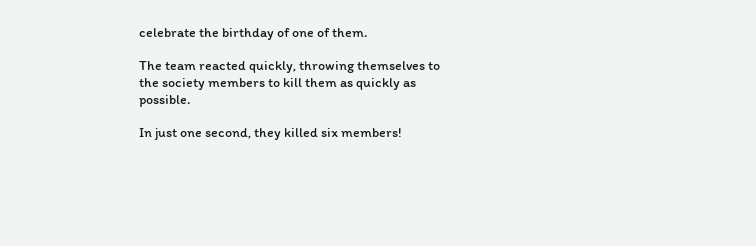celebrate the birthday of one of them.

The team reacted quickly, throwing themselves to the society members to kill them as quickly as possible.

In just one second, they killed six members!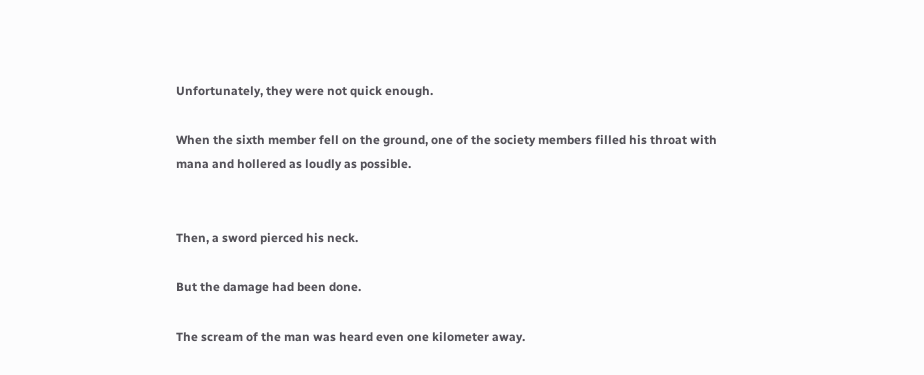Unfortunately, they were not quick enough.

When the sixth member fell on the ground, one of the society members filled his throat with mana and hollered as loudly as possible.


Then, a sword pierced his neck.

But the damage had been done.

The scream of the man was heard even one kilometer away.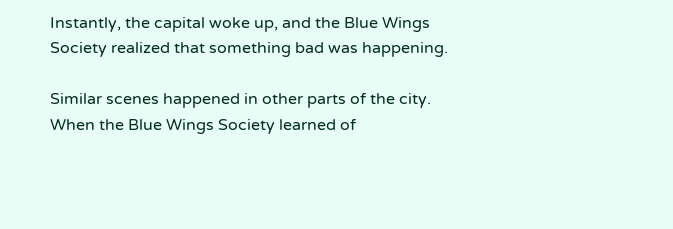Instantly, the capital woke up, and the Blue Wings Society realized that something bad was happening.

Similar scenes happened in other parts of the city. When the Blue Wings Society learned of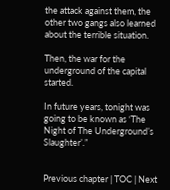the attack against them, the other two gangs also learned about the terrible situation.

Then, the war for the underground of the capital started.

In future years, tonight was going to be known as ‘The Night of The Underground’s Slaughter’.”


Previous chapter | TOC | Next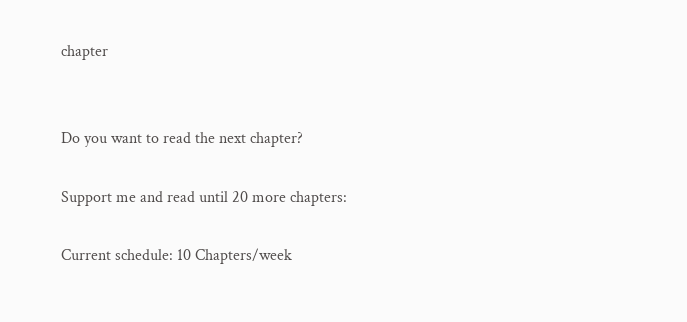chapter


Do you want to read the next chapter?

Support me and read until 20 more chapters:

Current schedule: 10 Chapters/week